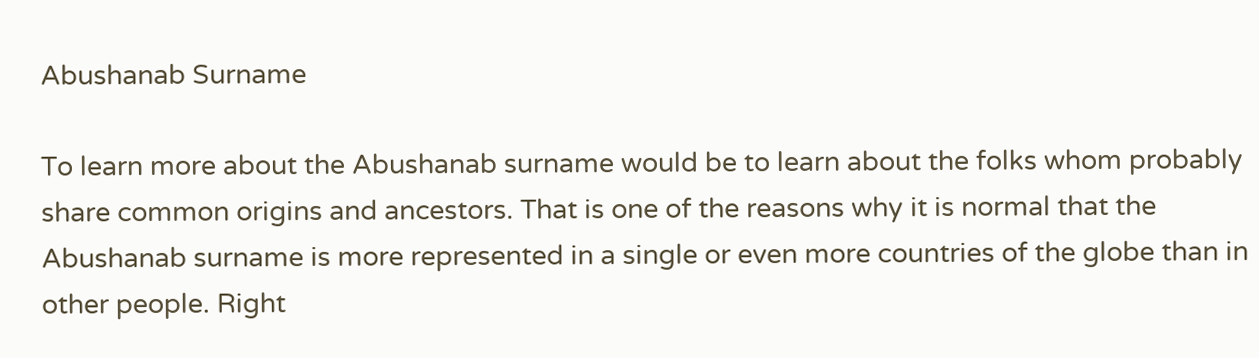Abushanab Surname

To learn more about the Abushanab surname would be to learn about the folks whom probably share common origins and ancestors. That is one of the reasons why it is normal that the Abushanab surname is more represented in a single or even more countries of the globe than in other people. Right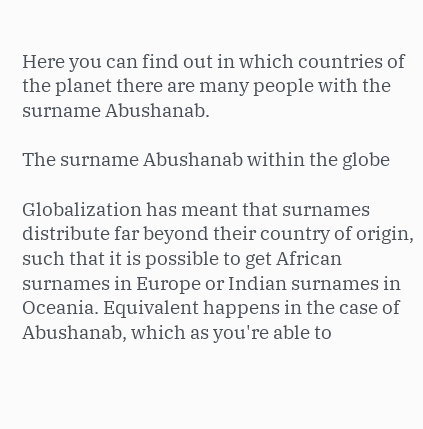Here you can find out in which countries of the planet there are many people with the surname Abushanab.

The surname Abushanab within the globe

Globalization has meant that surnames distribute far beyond their country of origin, such that it is possible to get African surnames in Europe or Indian surnames in Oceania. Equivalent happens in the case of Abushanab, which as you're able to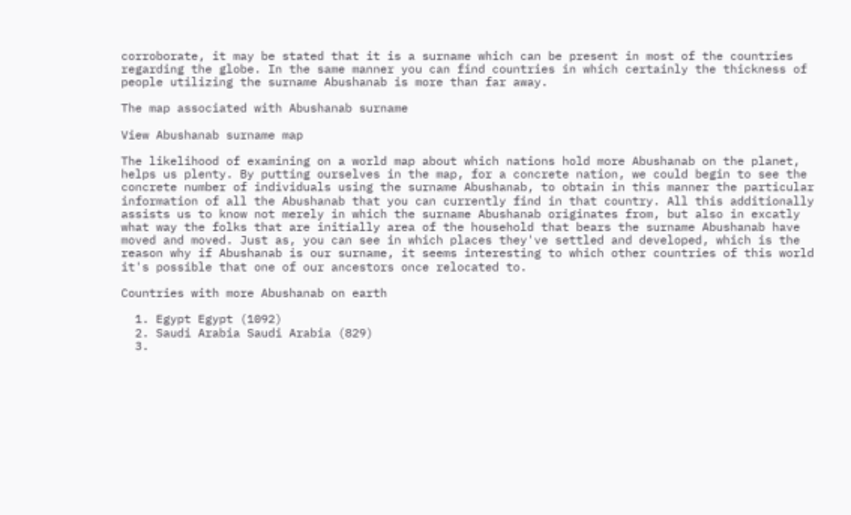corroborate, it may be stated that it is a surname which can be present in most of the countries regarding the globe. In the same manner you can find countries in which certainly the thickness of people utilizing the surname Abushanab is more than far away.

The map associated with Abushanab surname

View Abushanab surname map

The likelihood of examining on a world map about which nations hold more Abushanab on the planet, helps us plenty. By putting ourselves in the map, for a concrete nation, we could begin to see the concrete number of individuals using the surname Abushanab, to obtain in this manner the particular information of all the Abushanab that you can currently find in that country. All this additionally assists us to know not merely in which the surname Abushanab originates from, but also in excatly what way the folks that are initially area of the household that bears the surname Abushanab have moved and moved. Just as, you can see in which places they've settled and developed, which is the reason why if Abushanab is our surname, it seems interesting to which other countries of this world it's possible that one of our ancestors once relocated to.

Countries with more Abushanab on earth

  1. Egypt Egypt (1092)
  2. Saudi Arabia Saudi Arabia (829)
  3.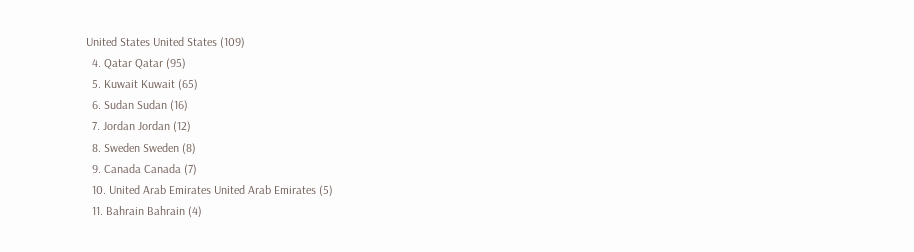United States United States (109)
  4. Qatar Qatar (95)
  5. Kuwait Kuwait (65)
  6. Sudan Sudan (16)
  7. Jordan Jordan (12)
  8. Sweden Sweden (8)
  9. Canada Canada (7)
  10. United Arab Emirates United Arab Emirates (5)
  11. Bahrain Bahrain (4)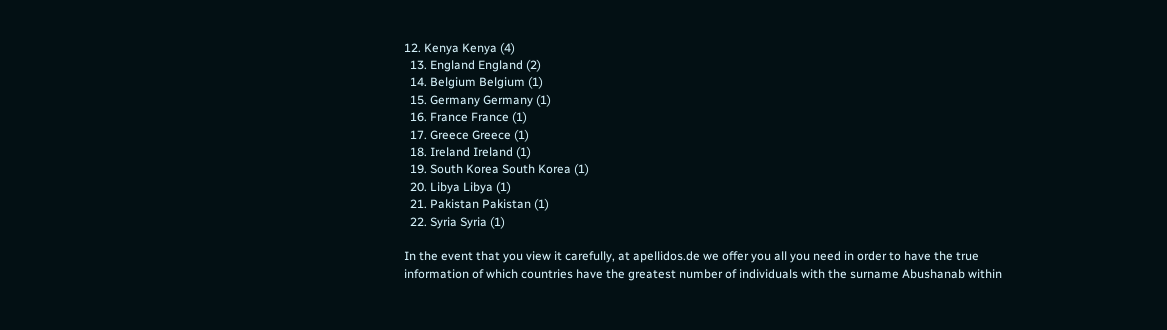12. Kenya Kenya (4)
  13. England England (2)
  14. Belgium Belgium (1)
  15. Germany Germany (1)
  16. France France (1)
  17. Greece Greece (1)
  18. Ireland Ireland (1)
  19. South Korea South Korea (1)
  20. Libya Libya (1)
  21. Pakistan Pakistan (1)
  22. Syria Syria (1)

In the event that you view it carefully, at apellidos.de we offer you all you need in order to have the true information of which countries have the greatest number of individuals with the surname Abushanab within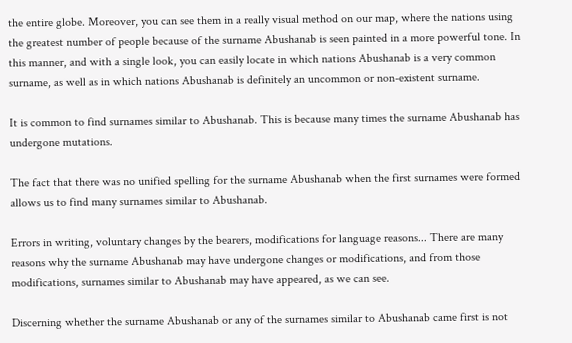the entire globe. Moreover, you can see them in a really visual method on our map, where the nations using the greatest number of people because of the surname Abushanab is seen painted in a more powerful tone. In this manner, and with a single look, you can easily locate in which nations Abushanab is a very common surname, as well as in which nations Abushanab is definitely an uncommon or non-existent surname.

It is common to find surnames similar to Abushanab. This is because many times the surname Abushanab has undergone mutations.

The fact that there was no unified spelling for the surname Abushanab when the first surnames were formed allows us to find many surnames similar to Abushanab.

Errors in writing, voluntary changes by the bearers, modifications for language reasons... There are many reasons why the surname Abushanab may have undergone changes or modifications, and from those modifications, surnames similar to Abushanab may have appeared, as we can see.

Discerning whether the surname Abushanab or any of the surnames similar to Abushanab came first is not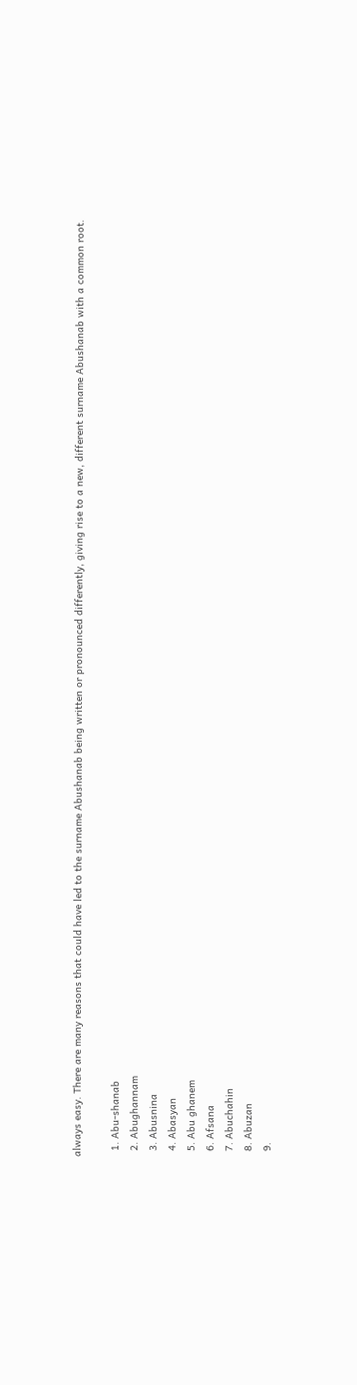always easy. There are many reasons that could have led to the surname Abushanab being written or pronounced differently, giving rise to a new, different surname Abushanab with a common root.

  1. Abu-shanab
  2. Abughannam
  3. Abusnina
  4. Abasyan
  5. Abu ghanem
  6. Afsana
  7. Abuchahin
  8. Abuzan
  9.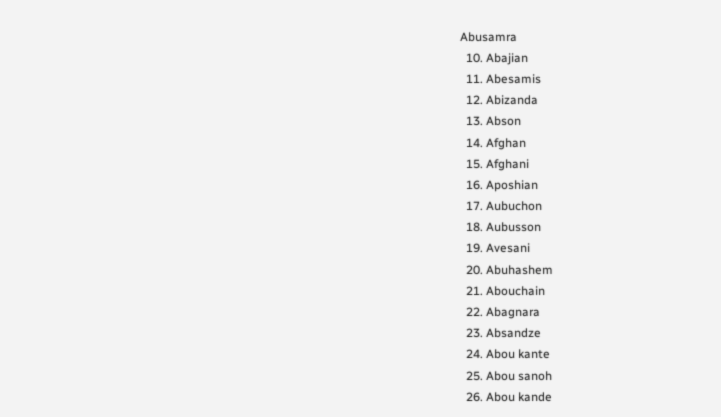Abusamra
  10. Abajian
  11. Abesamis
  12. Abizanda
  13. Abson
  14. Afghan
  15. Afghani
  16. Aposhian
  17. Aubuchon
  18. Aubusson
  19. Avesani
  20. Abuhashem
  21. Abouchain
  22. Abagnara
  23. Absandze
  24. Abou kante
  25. Abou sanoh
  26. Abou kande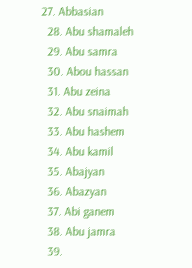27. Abbasian
  28. Abu shamaleh
  29. Abu samra
  30. Abou hassan
  31. Abu zeina
  32. Abu snaimah
  33. Abu hashem
  34. Abu kamil
  35. Abajyan
  36. Abazyan
  37. Abi ganem
  38. Abu jamra
  39.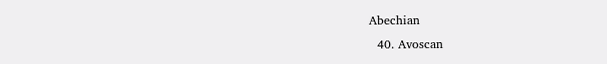Abechian
  40. Avoscan